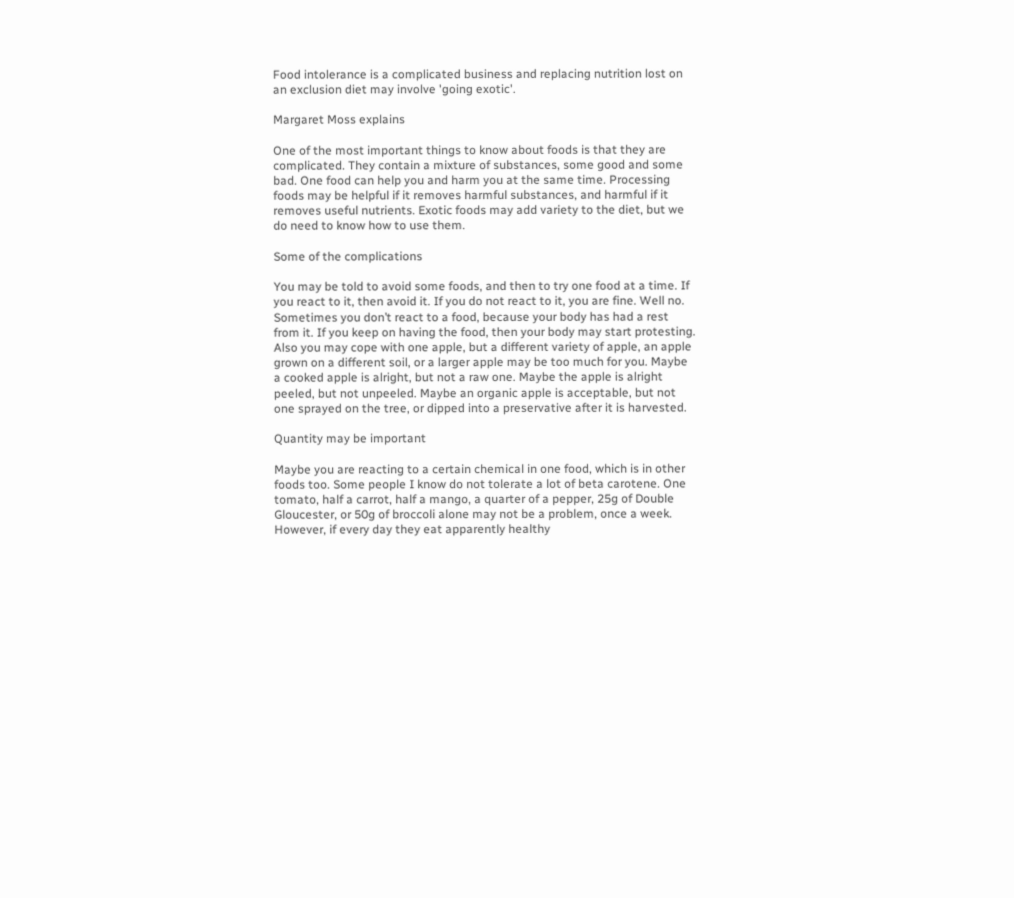Food intolerance is a complicated business and replacing nutrition lost on an exclusion diet may involve 'going exotic'.

Margaret Moss explains

One of the most important things to know about foods is that they are complicated. They contain a mixture of substances, some good and some bad. One food can help you and harm you at the same time. Processing foods may be helpful if it removes harmful substances, and harmful if it removes useful nutrients. Exotic foods may add variety to the diet, but we do need to know how to use them.

Some of the complications

You may be told to avoid some foods, and then to try one food at a time. If you react to it, then avoid it. If you do not react to it, you are fine. Well no. Sometimes you don’t react to a food, because your body has had a rest from it. If you keep on having the food, then your body may start protesting. Also you may cope with one apple, but a different variety of apple, an apple grown on a different soil, or a larger apple may be too much for you. Maybe a cooked apple is alright, but not a raw one. Maybe the apple is alright peeled, but not unpeeled. Maybe an organic apple is acceptable, but not one sprayed on the tree, or dipped into a preservative after it is harvested.

Quantity may be important

Maybe you are reacting to a certain chemical in one food, which is in other foods too. Some people I know do not tolerate a lot of beta carotene. One tomato, half a carrot, half a mango, a quarter of a pepper, 25g of Double Gloucester, or 50g of broccoli alone may not be a problem, once a week. However, if every day they eat apparently healthy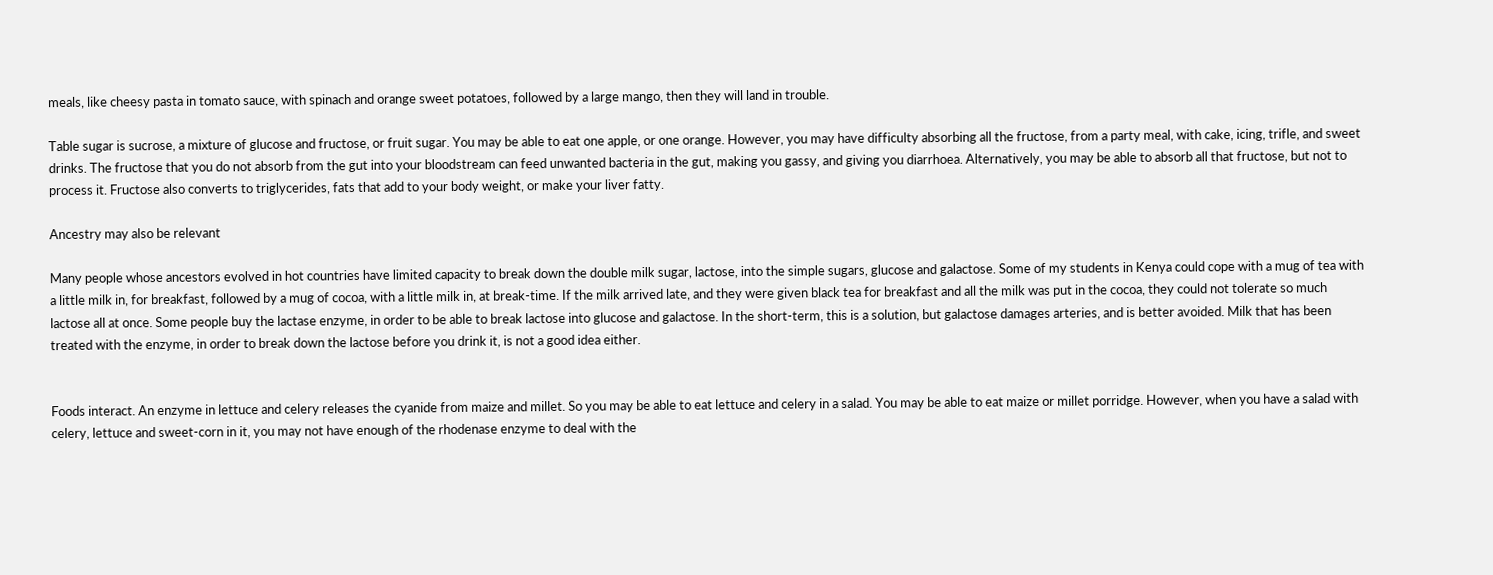meals, like cheesy pasta in tomato sauce, with spinach and orange sweet potatoes, followed by a large mango, then they will land in trouble.

Table sugar is sucrose, a mixture of glucose and fructose, or fruit sugar. You may be able to eat one apple, or one orange. However, you may have difficulty absorbing all the fructose, from a party meal, with cake, icing, trifle, and sweet drinks. The fructose that you do not absorb from the gut into your bloodstream can feed unwanted bacteria in the gut, making you gassy, and giving you diarrhoea. Alternatively, you may be able to absorb all that fructose, but not to process it. Fructose also converts to triglycerides, fats that add to your body weight, or make your liver fatty.

Ancestry may also be relevant

Many people whose ancestors evolved in hot countries have limited capacity to break down the double milk sugar, lactose, into the simple sugars, glucose and galactose. Some of my students in Kenya could cope with a mug of tea with a little milk in, for breakfast, followed by a mug of cocoa, with a little milk in, at break-time. If the milk arrived late, and they were given black tea for breakfast and all the milk was put in the cocoa, they could not tolerate so much lactose all at once. Some people buy the lactase enzyme, in order to be able to break lactose into glucose and galactose. In the short-term, this is a solution, but galactose damages arteries, and is better avoided. Milk that has been treated with the enzyme, in order to break down the lactose before you drink it, is not a good idea either.


Foods interact. An enzyme in lettuce and celery releases the cyanide from maize and millet. So you may be able to eat lettuce and celery in a salad. You may be able to eat maize or millet porridge. However, when you have a salad with celery, lettuce and sweet-corn in it, you may not have enough of the rhodenase enzyme to deal with the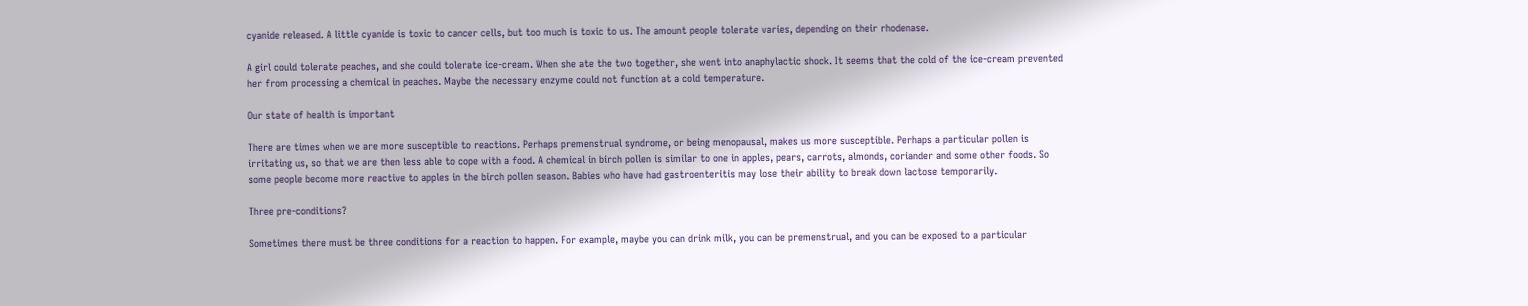cyanide released. A little cyanide is toxic to cancer cells, but too much is toxic to us. The amount people tolerate varies, depending on their rhodenase.

A girl could tolerate peaches, and she could tolerate ice-cream. When she ate the two together, she went into anaphylactic shock. It seems that the cold of the ice-cream prevented her from processing a chemical in peaches. Maybe the necessary enzyme could not function at a cold temperature.

Our state of health is important

There are times when we are more susceptible to reactions. Perhaps premenstrual syndrome, or being menopausal, makes us more susceptible. Perhaps a particular pollen is irritating us, so that we are then less able to cope with a food. A chemical in birch pollen is similar to one in apples, pears, carrots, almonds, coriander and some other foods. So some people become more reactive to apples in the birch pollen season. Babies who have had gastroenteritis may lose their ability to break down lactose temporarily.

Three pre-conditions?

Sometimes there must be three conditions for a reaction to happen. For example, maybe you can drink milk, you can be premenstrual, and you can be exposed to a particular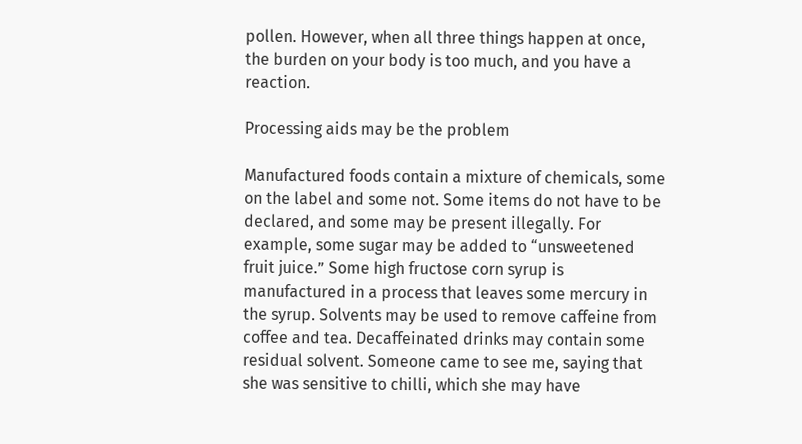pollen. However, when all three things happen at once, the burden on your body is too much, and you have a reaction.

Processing aids may be the problem

Manufactured foods contain a mixture of chemicals, some on the label and some not. Some items do not have to be declared, and some may be present illegally. For example, some sugar may be added to “unsweetened fruit juice.” Some high fructose corn syrup is manufactured in a process that leaves some mercury in the syrup. Solvents may be used to remove caffeine from coffee and tea. Decaffeinated drinks may contain some residual solvent. Someone came to see me, saying that she was sensitive to chilli, which she may have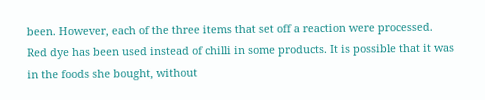been. However, each of the three items that set off a reaction were processed. Red dye has been used instead of chilli in some products. It is possible that it was in the foods she bought, without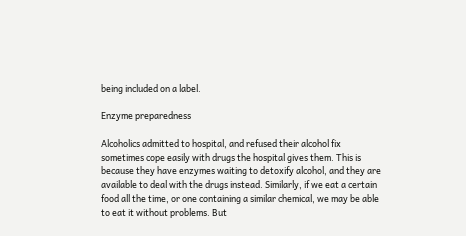being included on a label.

Enzyme preparedness

Alcoholics admitted to hospital, and refused their alcohol fix sometimes cope easily with drugs the hospital gives them. This is because they have enzymes waiting to detoxify alcohol, and they are available to deal with the drugs instead. Similarly, if we eat a certain food all the time, or one containing a similar chemical, we may be able to eat it without problems. But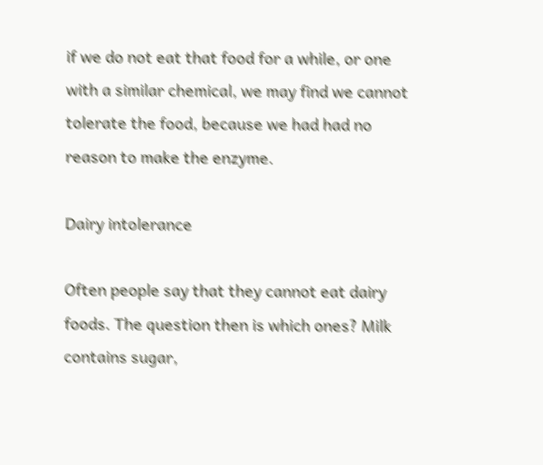if we do not eat that food for a while, or one with a similar chemical, we may find we cannot tolerate the food, because we had had no reason to make the enzyme.

Dairy intolerance

Often people say that they cannot eat dairy foods. The question then is which ones? Milk contains sugar,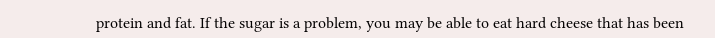protein and fat. If the sugar is a problem, you may be able to eat hard cheese that has been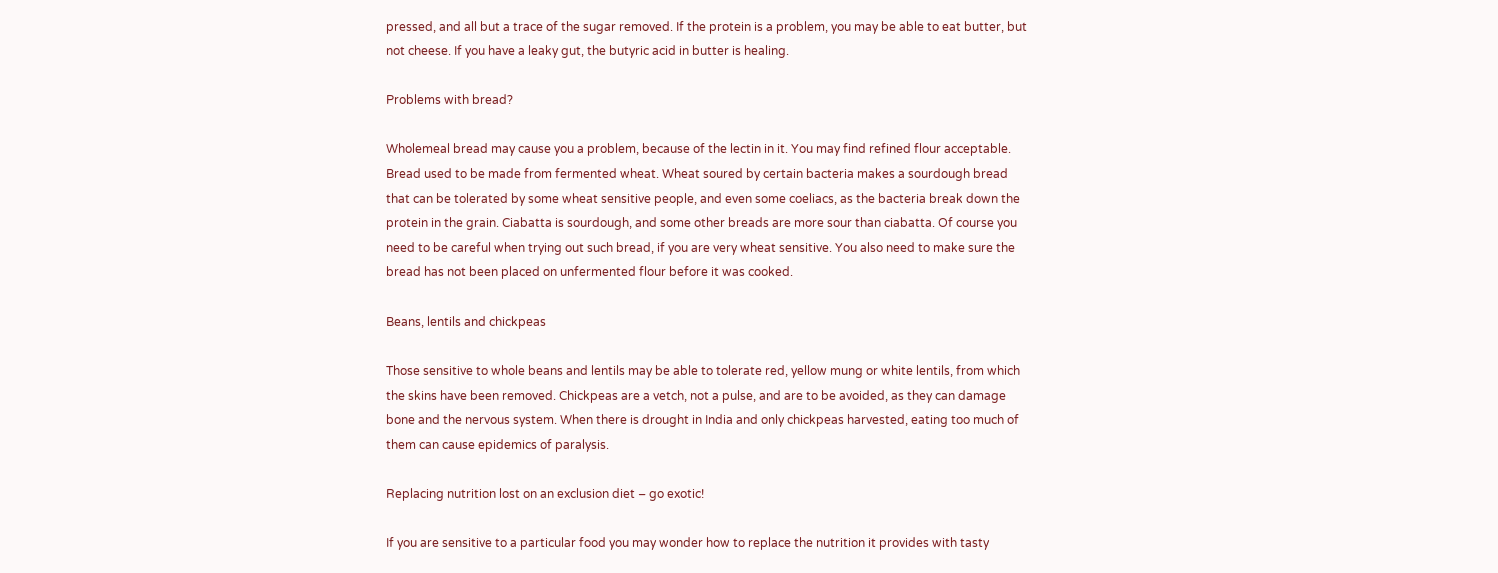pressed, and all but a trace of the sugar removed. If the protein is a problem, you may be able to eat butter, but not cheese. If you have a leaky gut, the butyric acid in butter is healing.

Problems with bread?

Wholemeal bread may cause you a problem, because of the lectin in it. You may find refined flour acceptable. Bread used to be made from fermented wheat. Wheat soured by certain bacteria makes a sourdough bread that can be tolerated by some wheat sensitive people, and even some coeliacs, as the bacteria break down the protein in the grain. Ciabatta is sourdough, and some other breads are more sour than ciabatta. Of course you need to be careful when trying out such bread, if you are very wheat sensitive. You also need to make sure the bread has not been placed on unfermented flour before it was cooked.

Beans, lentils and chickpeas

Those sensitive to whole beans and lentils may be able to tolerate red, yellow mung or white lentils, from which the skins have been removed. Chickpeas are a vetch, not a pulse, and are to be avoided, as they can damage bone and the nervous system. When there is drought in India and only chickpeas harvested, eating too much of them can cause epidemics of paralysis.

Replacing nutrition lost on an exclusion diet – go exotic!

If you are sensitive to a particular food you may wonder how to replace the nutrition it provides with tasty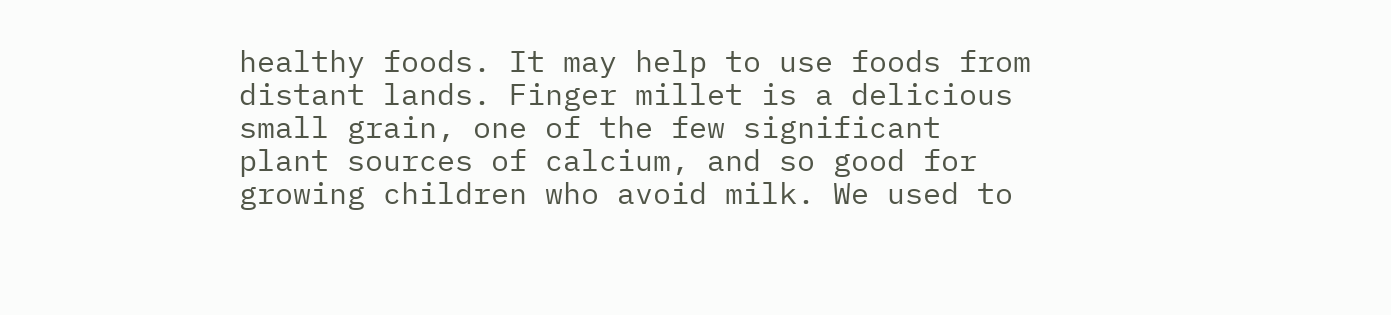healthy foods. It may help to use foods from distant lands. Finger millet is a delicious small grain, one of the few significant plant sources of calcium, and so good for growing children who avoid milk. We used to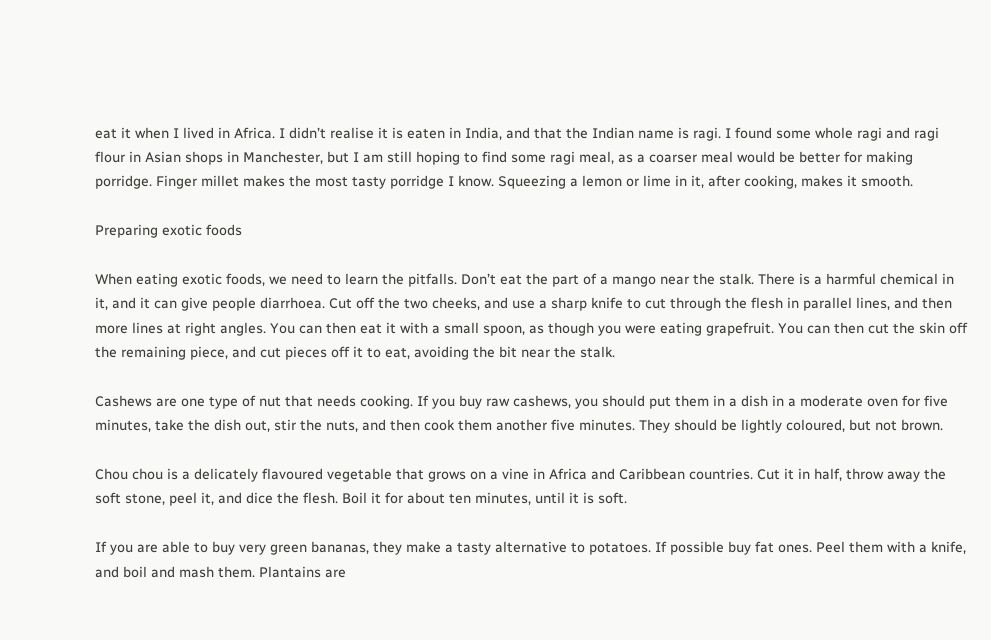eat it when I lived in Africa. I didn’t realise it is eaten in India, and that the Indian name is ragi. I found some whole ragi and ragi flour in Asian shops in Manchester, but I am still hoping to find some ragi meal, as a coarser meal would be better for making porridge. Finger millet makes the most tasty porridge I know. Squeezing a lemon or lime in it, after cooking, makes it smooth.

Preparing exotic foods

When eating exotic foods, we need to learn the pitfalls. Don’t eat the part of a mango near the stalk. There is a harmful chemical in it, and it can give people diarrhoea. Cut off the two cheeks, and use a sharp knife to cut through the flesh in parallel lines, and then more lines at right angles. You can then eat it with a small spoon, as though you were eating grapefruit. You can then cut the skin off the remaining piece, and cut pieces off it to eat, avoiding the bit near the stalk.

Cashews are one type of nut that needs cooking. If you buy raw cashews, you should put them in a dish in a moderate oven for five minutes, take the dish out, stir the nuts, and then cook them another five minutes. They should be lightly coloured, but not brown.

Chou chou is a delicately flavoured vegetable that grows on a vine in Africa and Caribbean countries. Cut it in half, throw away the soft stone, peel it, and dice the flesh. Boil it for about ten minutes, until it is soft.

If you are able to buy very green bananas, they make a tasty alternative to potatoes. If possible buy fat ones. Peel them with a knife, and boil and mash them. Plantains are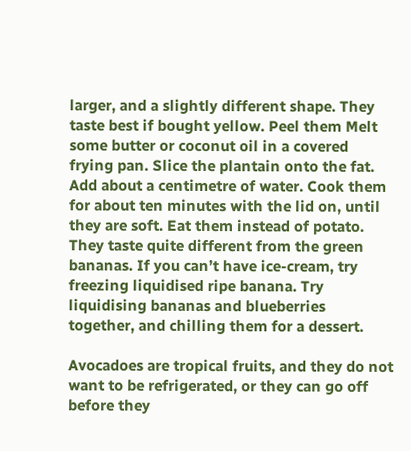larger, and a slightly different shape. They taste best if bought yellow. Peel them Melt some butter or coconut oil in a covered frying pan. Slice the plantain onto the fat. Add about a centimetre of water. Cook them for about ten minutes with the lid on, until they are soft. Eat them instead of potato. They taste quite different from the green bananas. If you can’t have ice-cream, try freezing liquidised ripe banana. Try liquidising bananas and blueberries together, and chilling them for a dessert.

Avocadoes are tropical fruits, and they do not want to be refrigerated, or they can go off before they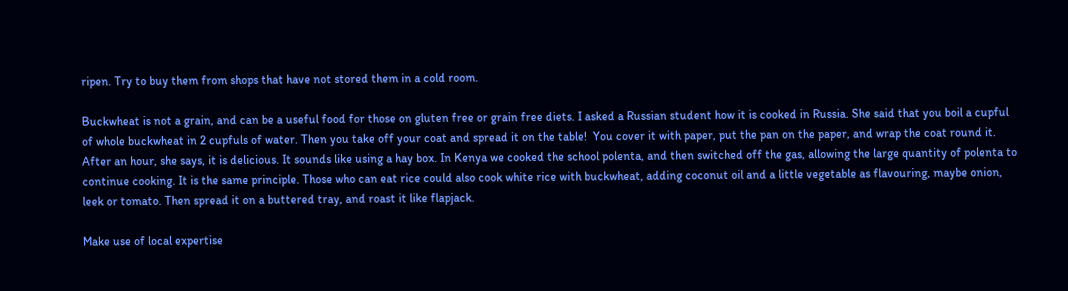ripen. Try to buy them from shops that have not stored them in a cold room.

Buckwheat is not a grain, and can be a useful food for those on gluten free or grain free diets. I asked a Russian student how it is cooked in Russia. She said that you boil a cupful of whole buckwheat in 2 cupfuls of water. Then you take off your coat and spread it on the table!  You cover it with paper, put the pan on the paper, and wrap the coat round it. After an hour, she says, it is delicious. It sounds like using a hay box. In Kenya we cooked the school polenta, and then switched off the gas, allowing the large quantity of polenta to continue cooking. It is the same principle. Those who can eat rice could also cook white rice with buckwheat, adding coconut oil and a little vegetable as flavouring, maybe onion, leek or tomato. Then spread it on a buttered tray, and roast it like flapjack.

Make use of local expertise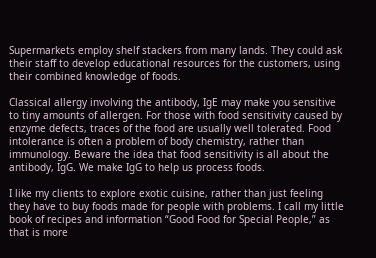Supermarkets employ shelf stackers from many lands. They could ask their staff to develop educational resources for the customers, using their combined knowledge of foods.

Classical allergy involving the antibody, IgE may make you sensitive to tiny amounts of allergen. For those with food sensitivity caused by enzyme defects, traces of the food are usually well tolerated. Food intolerance is often a problem of body chemistry, rather than immunology. Beware the idea that food sensitivity is all about the antibody, IgG. We make IgG to help us process foods.

I like my clients to explore exotic cuisine, rather than just feeling they have to buy foods made for people with problems. I call my little book of recipes and information “Good Food for Special People,” as that is more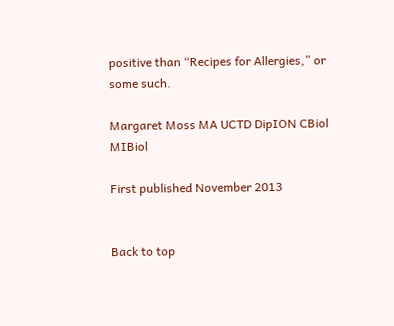positive than “Recipes for Allergies,” or some such.

Margaret Moss MA UCTD DipION CBiol MIBiol

First published November 2013


Back to top